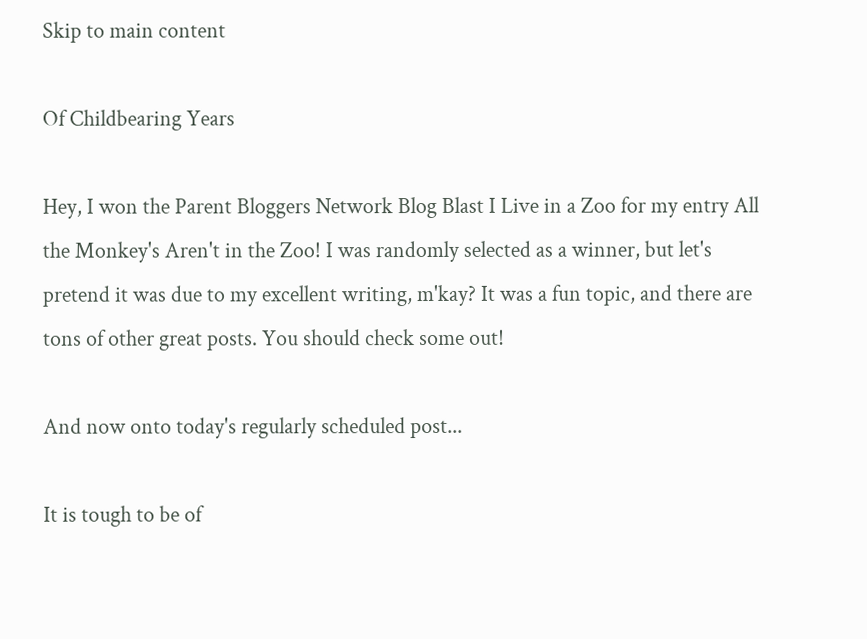Skip to main content

Of Childbearing Years

Hey, I won the Parent Bloggers Network Blog Blast I Live in a Zoo for my entry All the Monkey's Aren't in the Zoo! I was randomly selected as a winner, but let's pretend it was due to my excellent writing, m'kay? It was a fun topic, and there are tons of other great posts. You should check some out!

And now onto today's regularly scheduled post...

It is tough to be of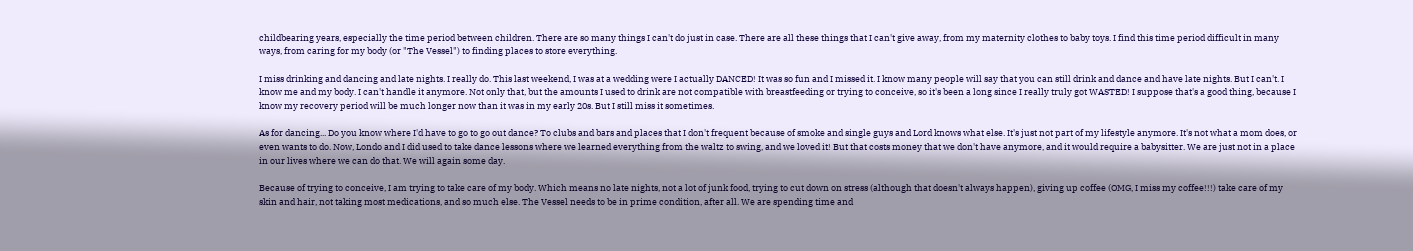childbearing years, especially the time period between children. There are so many things I can't do just in case. There are all these things that I can't give away, from my maternity clothes to baby toys. I find this time period difficult in many ways, from caring for my body (or "The Vessel") to finding places to store everything.

I miss drinking and dancing and late nights. I really do. This last weekend, I was at a wedding were I actually DANCED! It was so fun and I missed it. I know many people will say that you can still drink and dance and have late nights. But I can't. I know me and my body. I can't handle it anymore. Not only that, but the amounts I used to drink are not compatible with breastfeeding or trying to conceive, so it's been a long since I really truly got WASTED! I suppose that's a good thing, because I know my recovery period will be much longer now than it was in my early 20s. But I still miss it sometimes.

As for dancing... Do you know where I'd have to go to go out dance? To clubs and bars and places that I don't frequent because of smoke and single guys and Lord knows what else. It's just not part of my lifestyle anymore. It's not what a mom does, or even wants to do. Now, Londo and I did used to take dance lessons where we learned everything from the waltz to swing, and we loved it! But that costs money that we don't have anymore, and it would require a babysitter. We are just not in a place in our lives where we can do that. We will again some day.

Because of trying to conceive, I am trying to take care of my body. Which means no late nights, not a lot of junk food, trying to cut down on stress (although that doesn't always happen), giving up coffee (OMG, I miss my coffee!!!) take care of my skin and hair, not taking most medications, and so much else. The Vessel needs to be in prime condition, after all. We are spending time and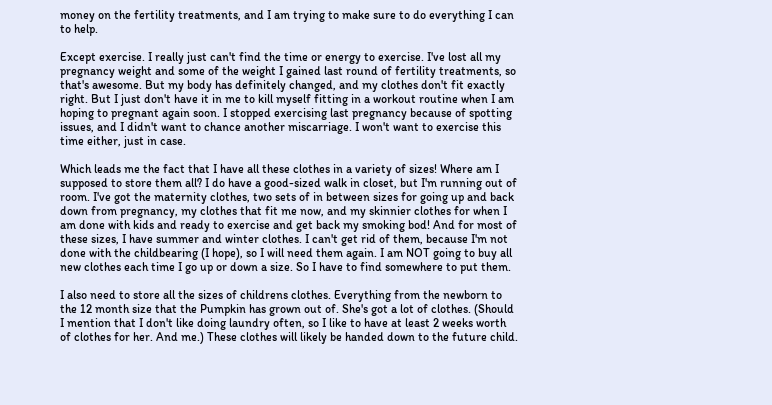money on the fertility treatments, and I am trying to make sure to do everything I can to help.

Except exercise. I really just can't find the time or energy to exercise. I've lost all my pregnancy weight and some of the weight I gained last round of fertility treatments, so that's awesome. But my body has definitely changed, and my clothes don't fit exactly right. But I just don't have it in me to kill myself fitting in a workout routine when I am hoping to pregnant again soon. I stopped exercising last pregnancy because of spotting issues, and I didn't want to chance another miscarriage. I won't want to exercise this time either, just in case.

Which leads me the fact that I have all these clothes in a variety of sizes! Where am I supposed to store them all? I do have a good-sized walk in closet, but I'm running out of room. I've got the maternity clothes, two sets of in between sizes for going up and back down from pregnancy, my clothes that fit me now, and my skinnier clothes for when I am done with kids and ready to exercise and get back my smoking bod! And for most of these sizes, I have summer and winter clothes. I can't get rid of them, because I'm not done with the childbearing (I hope), so I will need them again. I am NOT going to buy all new clothes each time I go up or down a size. So I have to find somewhere to put them.

I also need to store all the sizes of childrens clothes. Everything from the newborn to the 12 month size that the Pumpkin has grown out of. She's got a lot of clothes. (Should I mention that I don't like doing laundry often, so I like to have at least 2 weeks worth of clothes for her. And me.) These clothes will likely be handed down to the future child.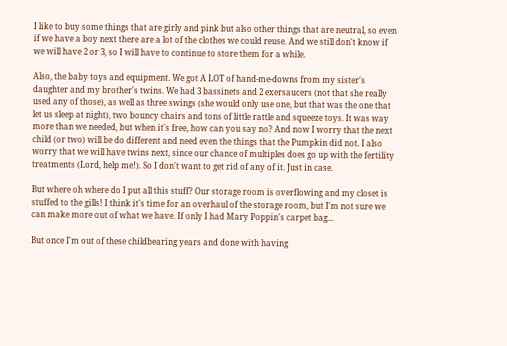I like to buy some things that are girly and pink but also other things that are neutral, so even if we have a boy next there are a lot of the clothes we could reuse. And we still don't know if we will have 2 or 3, so I will have to continue to store them for a while.

Also, the baby toys and equipment. We got A LOT of hand-me-downs from my sister's daughter and my brother's twins. We had 3 bassinets and 2 exersaucers (not that she really used any of those), as well as three swings (she would only use one, but that was the one that let us sleep at night), two bouncy chairs and tons of little rattle and squeeze toys. It was way more than we needed, but when it's free, how can you say no? And now I worry that the next child (or two) will be do different and need even the things that the Pumpkin did not. I also worry that we will have twins next, since our chance of multiples does go up with the fertility treatments (Lord, help me!). So I don't want to get rid of any of it. Just in case.

But where oh where do I put all this stuff? Our storage room is overflowing and my closet is stuffed to the gills! I think it's time for an overhaul of the storage room, but I'm not sure we can make more out of what we have. If only I had Mary Poppin's carpet bag...

But once I'm out of these childbearing years and done with having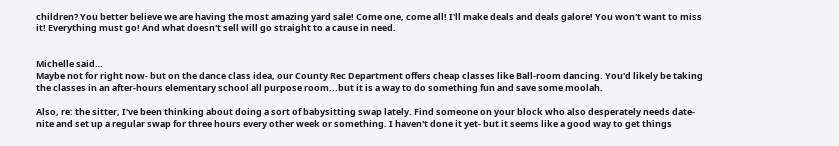children? You better believe we are having the most amazing yard sale! Come one, come all! I'll make deals and deals galore! You won't want to miss it! Everything must go! And what doesn't sell will go straight to a cause in need.


Michelle said…
Maybe not for right now- but on the dance class idea, our County Rec Department offers cheap classes like Ball-room dancing. You'd likely be taking the classes in an after-hours elementary school all purpose room...but it is a way to do something fun and save some moolah.

Also, re: the sitter, I've been thinking about doing a sort of babysitting swap lately. Find someone on your block who also desperately needs date-nite and set up a regular swap for three hours every other week or something. I haven't done it yet- but it seems like a good way to get things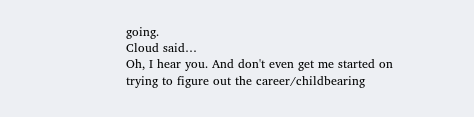going.
Cloud said…
Oh, I hear you. And don't even get me started on trying to figure out the career/childbearing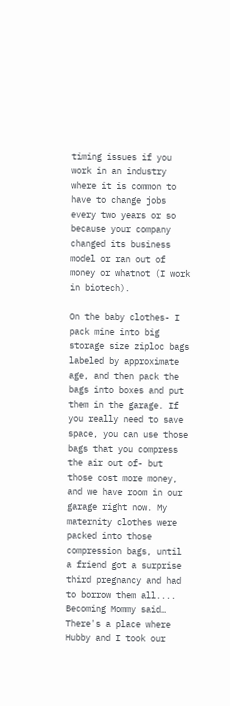timing issues if you work in an industry where it is common to have to change jobs every two years or so because your company changed its business model or ran out of money or whatnot (I work in biotech).

On the baby clothes- I pack mine into big storage size ziploc bags labeled by approximate age, and then pack the bags into boxes and put them in the garage. If you really need to save space, you can use those bags that you compress the air out of- but those cost more money, and we have room in our garage right now. My maternity clothes were packed into those compression bags, until a friend got a surprise third pregnancy and had to borrow them all....
Becoming Mommy said…
There's a place where Hubby and I took our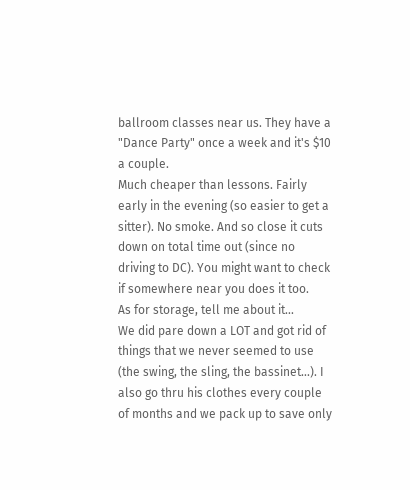ballroom classes near us. They have a "Dance Party" once a week and it's $10 a couple.
Much cheaper than lessons. Fairly early in the evening (so easier to get a sitter). No smoke. And so close it cuts down on total time out (since no driving to DC). You might want to check if somewhere near you does it too.
As for storage, tell me about it...
We did pare down a LOT and got rid of things that we never seemed to use (the swing, the sling, the bassinet...). I also go thru his clothes every couple of months and we pack up to save only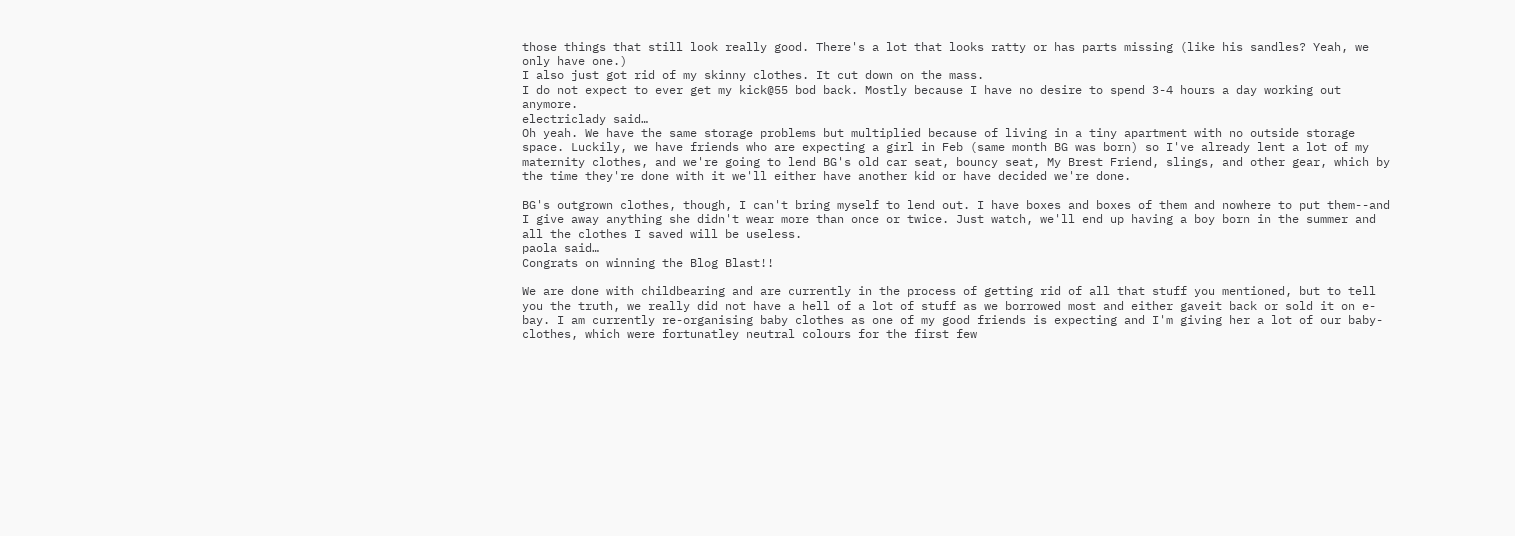those things that still look really good. There's a lot that looks ratty or has parts missing (like his sandles? Yeah, we only have one.)
I also just got rid of my skinny clothes. It cut down on the mass.
I do not expect to ever get my kick@55 bod back. Mostly because I have no desire to spend 3-4 hours a day working out anymore.
electriclady said…
Oh yeah. We have the same storage problems but multiplied because of living in a tiny apartment with no outside storage space. Luckily, we have friends who are expecting a girl in Feb (same month BG was born) so I've already lent a lot of my maternity clothes, and we're going to lend BG's old car seat, bouncy seat, My Brest Friend, slings, and other gear, which by the time they're done with it we'll either have another kid or have decided we're done.

BG's outgrown clothes, though, I can't bring myself to lend out. I have boxes and boxes of them and nowhere to put them--and I give away anything she didn't wear more than once or twice. Just watch, we'll end up having a boy born in the summer and all the clothes I saved will be useless.
paola said…
Congrats on winning the Blog Blast!!

We are done with childbearing and are currently in the process of getting rid of all that stuff you mentioned, but to tell you the truth, we really did not have a hell of a lot of stuff as we borrowed most and either gaveit back or sold it on e-bay. I am currently re-organising baby clothes as one of my good friends is expecting and I'm giving her a lot of our baby-clothes, which were fortunatley neutral colours for the first few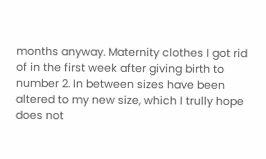months anyway. Maternity clothes I got rid of in the first week after giving birth to number 2. In between sizes have been altered to my new size, which I trully hope does not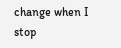change when I stop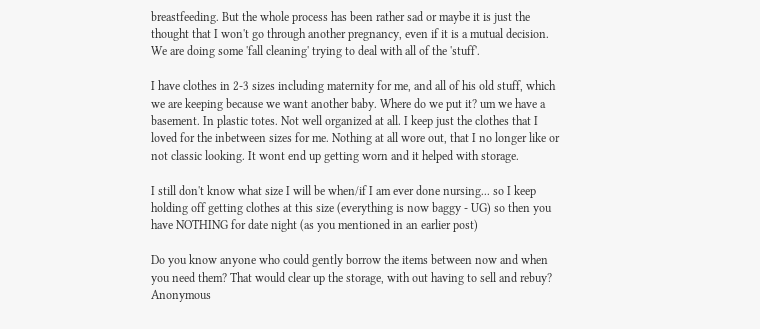breastfeeding. But the whole process has been rather sad or maybe it is just the thought that I won't go through another pregnancy, even if it is a mutual decision.
We are doing some 'fall cleaning' trying to deal with all of the 'stuff'.

I have clothes in 2-3 sizes including maternity for me, and all of his old stuff, which we are keeping because we want another baby. Where do we put it? um we have a basement. In plastic totes. Not well organized at all. I keep just the clothes that I loved for the inbetween sizes for me. Nothing at all wore out, that I no longer like or not classic looking. It wont end up getting worn and it helped with storage.

I still don't know what size I will be when/if I am ever done nursing... so I keep holding off getting clothes at this size (everything is now baggy - UG) so then you have NOTHING for date night (as you mentioned in an earlier post)

Do you know anyone who could gently borrow the items between now and when you need them? That would clear up the storage, with out having to sell and rebuy?
Anonymous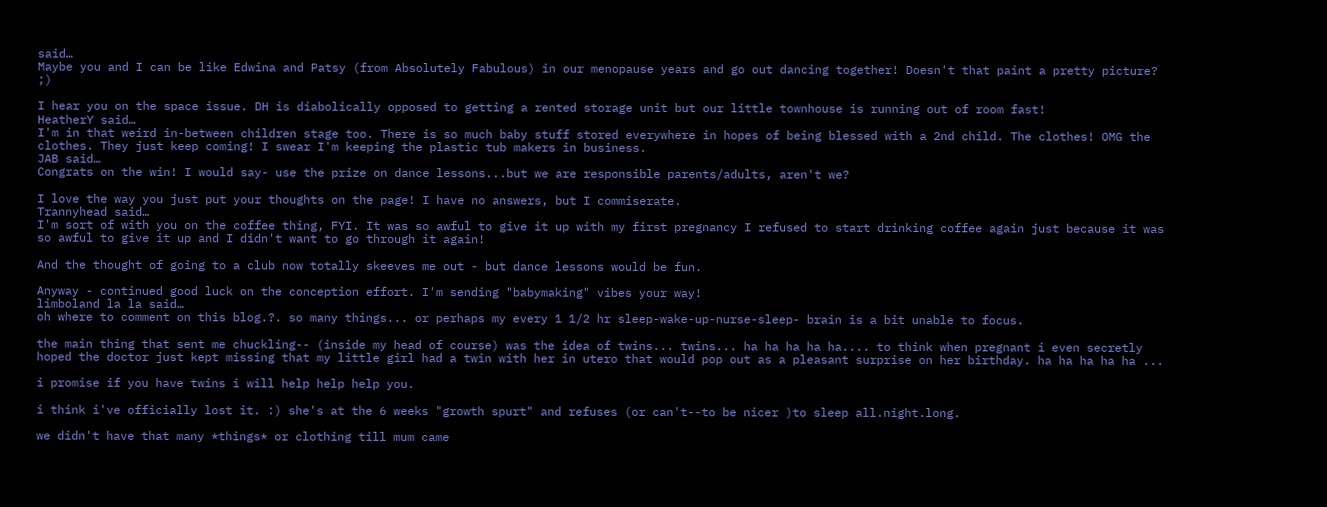said…
Maybe you and I can be like Edwina and Patsy (from Absolutely Fabulous) in our menopause years and go out dancing together! Doesn't that paint a pretty picture? ;)

I hear you on the space issue. DH is diabolically opposed to getting a rented storage unit but our little townhouse is running out of room fast!
HeatherY said…
I'm in that weird in-between children stage too. There is so much baby stuff stored everywhere in hopes of being blessed with a 2nd child. The clothes! OMG the clothes. They just keep coming! I swear I'm keeping the plastic tub makers in business.
JAB said…
Congrats on the win! I would say- use the prize on dance lessons...but we are responsible parents/adults, aren't we?

I love the way you just put your thoughts on the page! I have no answers, but I commiserate.
Trannyhead said…
I'm sort of with you on the coffee thing, FYI. It was so awful to give it up with my first pregnancy I refused to start drinking coffee again just because it was so awful to give it up and I didn't want to go through it again!

And the thought of going to a club now totally skeeves me out - but dance lessons would be fun.

Anyway - continued good luck on the conception effort. I'm sending "babymaking" vibes your way!
limboland la la said…
oh where to comment on this blog.?. so many things... or perhaps my every 1 1/2 hr sleep-wake-up-nurse-sleep- brain is a bit unable to focus.

the main thing that sent me chuckling-- (inside my head of course) was the idea of twins... twins... ha ha ha ha ha.... to think when pregnant i even secretly hoped the doctor just kept missing that my little girl had a twin with her in utero that would pop out as a pleasant surprise on her birthday. ha ha ha ha ha ...

i promise if you have twins i will help help help you.

i think i've officially lost it. :) she's at the 6 weeks "growth spurt" and refuses (or can't--to be nicer )to sleep all.night.long.

we didn't have that many *things* or clothing till mum came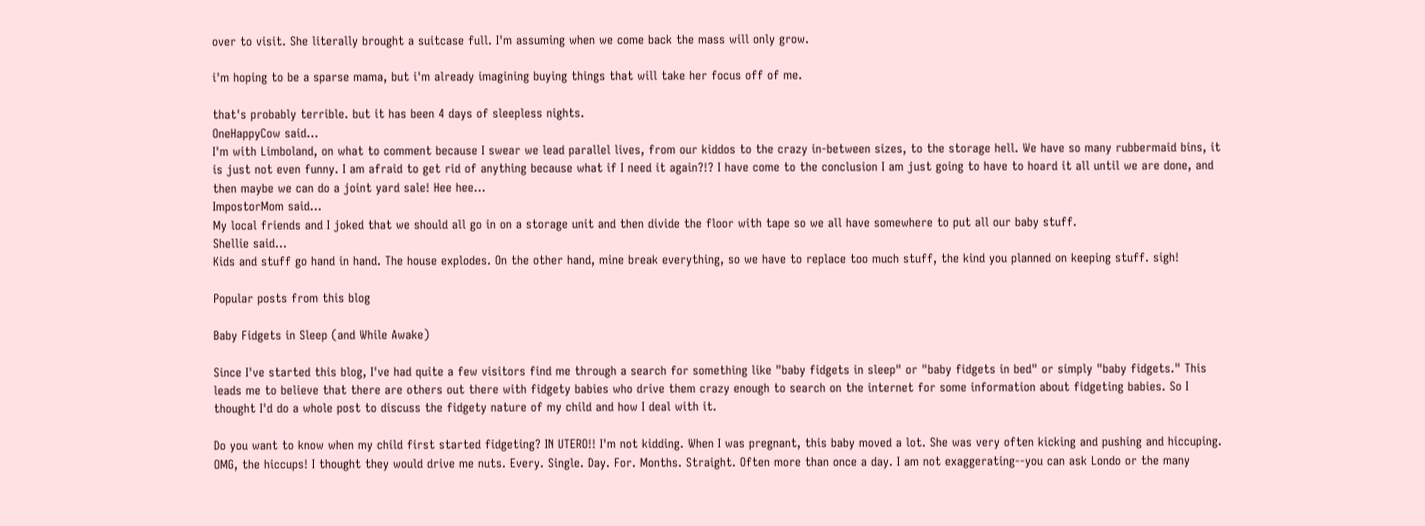over to visit. She literally brought a suitcase full. I'm assuming when we come back the mass will only grow.

i'm hoping to be a sparse mama, but i'm already imagining buying things that will take her focus off of me.

that's probably terrible. but it has been 4 days of sleepless nights.
OneHappyCow said…
I'm with Limboland, on what to comment because I swear we lead parallel lives, from our kiddos to the crazy in-between sizes, to the storage hell. We have so many rubbermaid bins, it is just not even funny. I am afraid to get rid of anything because what if I need it again?!? I have come to the conclusion I am just going to have to hoard it all until we are done, and then maybe we can do a joint yard sale! Hee hee...
ImpostorMom said…
My local friends and I joked that we should all go in on a storage unit and then divide the floor with tape so we all have somewhere to put all our baby stuff.
Shellie said…
Kids and stuff go hand in hand. The house explodes. On the other hand, mine break everything, so we have to replace too much stuff, the kind you planned on keeping stuff. sigh!

Popular posts from this blog

Baby Fidgets in Sleep (and While Awake)

Since I've started this blog, I've had quite a few visitors find me through a search for something like "baby fidgets in sleep" or "baby fidgets in bed" or simply "baby fidgets." This leads me to believe that there are others out there with fidgety babies who drive them crazy enough to search on the internet for some information about fidgeting babies. So I thought I'd do a whole post to discuss the fidgety nature of my child and how I deal with it.

Do you want to know when my child first started fidgeting? IN UTERO!! I'm not kidding. When I was pregnant, this baby moved a lot. She was very often kicking and pushing and hiccuping. OMG, the hiccups! I thought they would drive me nuts. Every. Single. Day. For. Months. Straight. Often more than once a day. I am not exaggerating--you can ask Londo or the many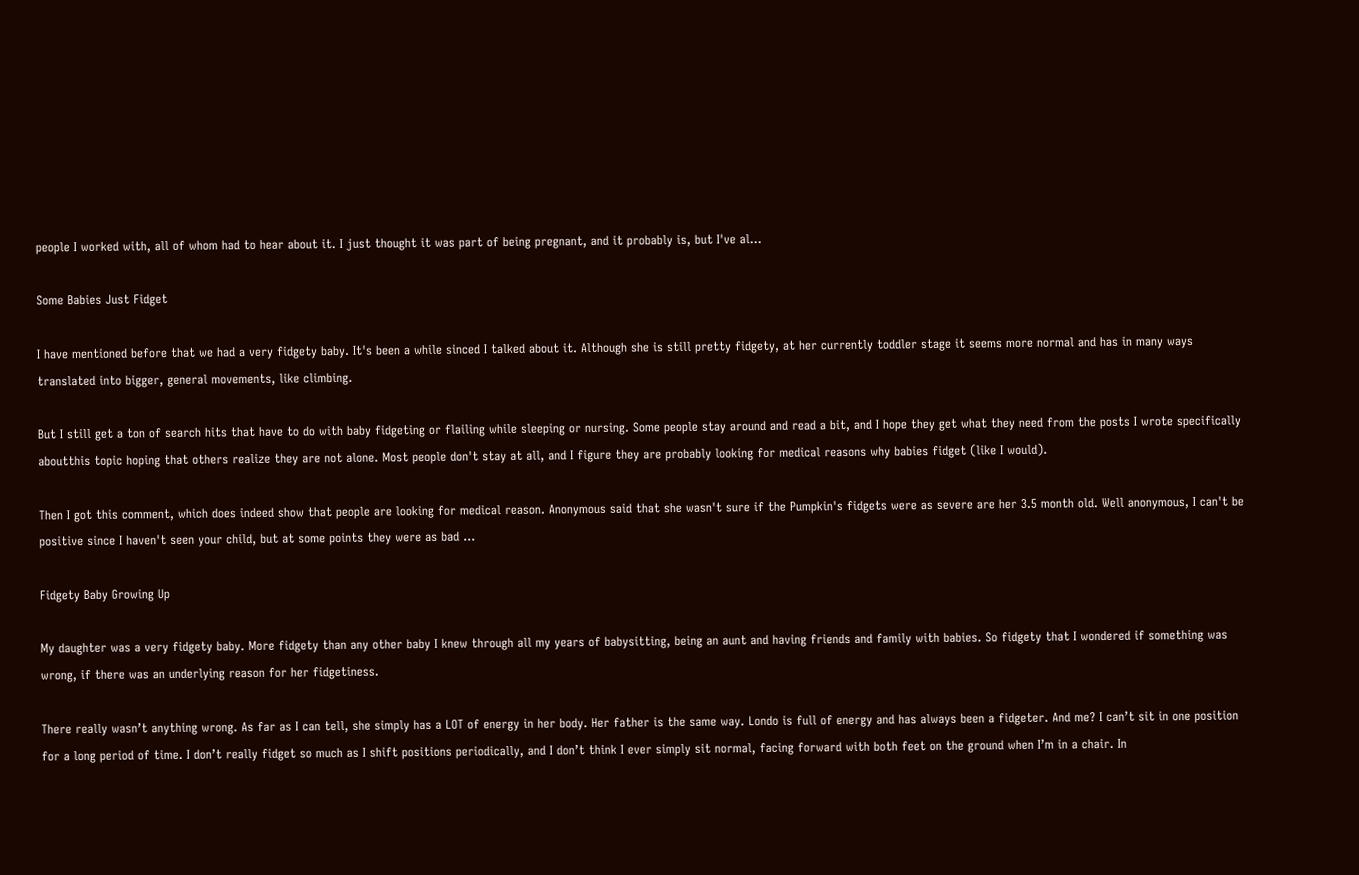people I worked with, all of whom had to hear about it. I just thought it was part of being pregnant, and it probably is, but I've al…

Some Babies Just Fidget

I have mentioned before that we had a very fidgety baby. It's been a while sinced I talked about it. Although she is still pretty fidgety, at her currently toddler stage it seems more normal and has in many ways translated into bigger, general movements, like climbing.

But I still get a ton of search hits that have to do with baby fidgeting or flailing while sleeping or nursing. Some people stay around and read a bit, and I hope they get what they need from the posts I wrote specifically aboutthis topic hoping that others realize they are not alone. Most people don't stay at all, and I figure they are probably looking for medical reasons why babies fidget (like I would).

Then I got this comment, which does indeed show that people are looking for medical reason. Anonymous said that she wasn't sure if the Pumpkin's fidgets were as severe are her 3.5 month old. Well anonymous, I can't be positive since I haven't seen your child, but at some points they were as bad …

Fidgety Baby Growing Up

My daughter was a very fidgety baby. More fidgety than any other baby I knew through all my years of babysitting, being an aunt and having friends and family with babies. So fidgety that I wondered if something was wrong, if there was an underlying reason for her fidgetiness.

There really wasn’t anything wrong. As far as I can tell, she simply has a LOT of energy in her body. Her father is the same way. Londo is full of energy and has always been a fidgeter. And me? I can’t sit in one position for a long period of time. I don’t really fidget so much as I shift positions periodically, and I don’t think I ever simply sit normal, facing forward with both feet on the ground when I’m in a chair. In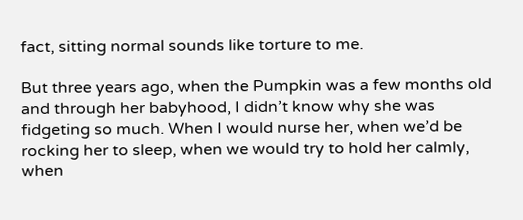fact, sitting normal sounds like torture to me.

But three years ago, when the Pumpkin was a few months old and through her babyhood, I didn’t know why she was fidgeting so much. When I would nurse her, when we’d be rocking her to sleep, when we would try to hold her calmly, when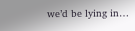we’d be lying in…